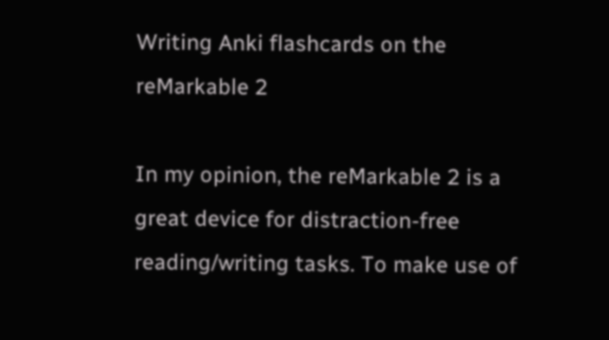Writing Anki flashcards on the reMarkable 2

In my opinion, the reMarkable 2 is a great device for distraction-free reading/writing tasks. To make use of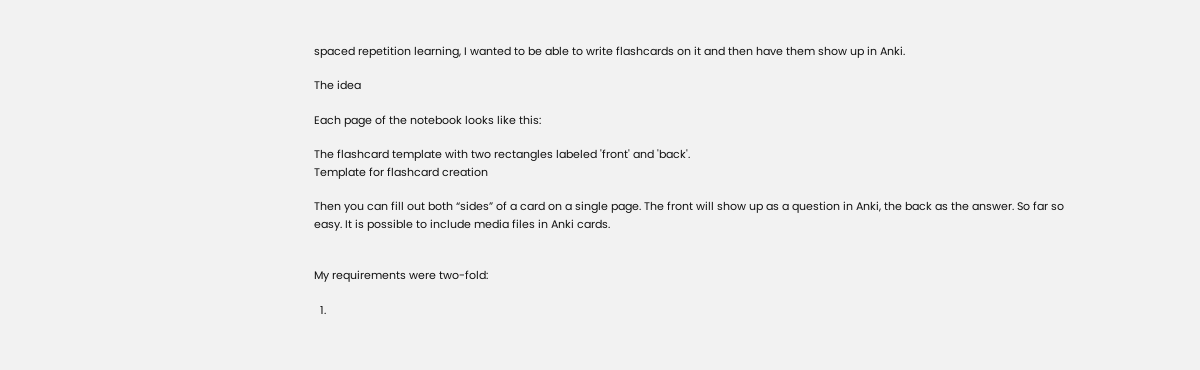spaced repetition learning, I wanted to be able to write flashcards on it and then have them show up in Anki.

The idea

Each page of the notebook looks like this:

The flashcard template with two rectangles labeled 'front' and 'back'.
Template for flashcard creation

Then you can fill out both “sides” of a card on a single page. The front will show up as a question in Anki, the back as the answer. So far so easy. It is possible to include media files in Anki cards.


My requirements were two-fold:

  1.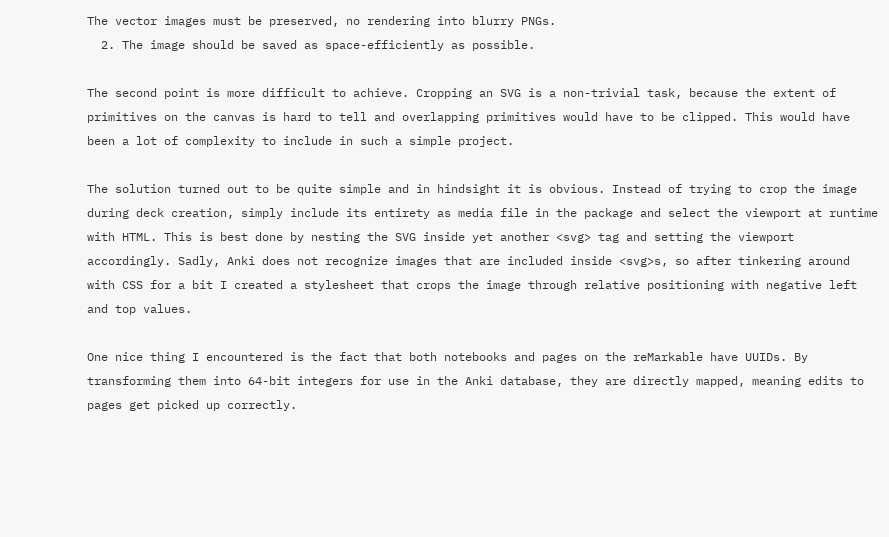The vector images must be preserved, no rendering into blurry PNGs.
  2. The image should be saved as space-efficiently as possible.

The second point is more difficult to achieve. Cropping an SVG is a non-trivial task, because the extent of primitives on the canvas is hard to tell and overlapping primitives would have to be clipped. This would have been a lot of complexity to include in such a simple project.

The solution turned out to be quite simple and in hindsight it is obvious. Instead of trying to crop the image during deck creation, simply include its entirety as media file in the package and select the viewport at runtime with HTML. This is best done by nesting the SVG inside yet another <svg> tag and setting the viewport accordingly. Sadly, Anki does not recognize images that are included inside <svg>s, so after tinkering around with CSS for a bit I created a stylesheet that crops the image through relative positioning with negative left and top values.

One nice thing I encountered is the fact that both notebooks and pages on the reMarkable have UUIDs. By transforming them into 64-bit integers for use in the Anki database, they are directly mapped, meaning edits to pages get picked up correctly.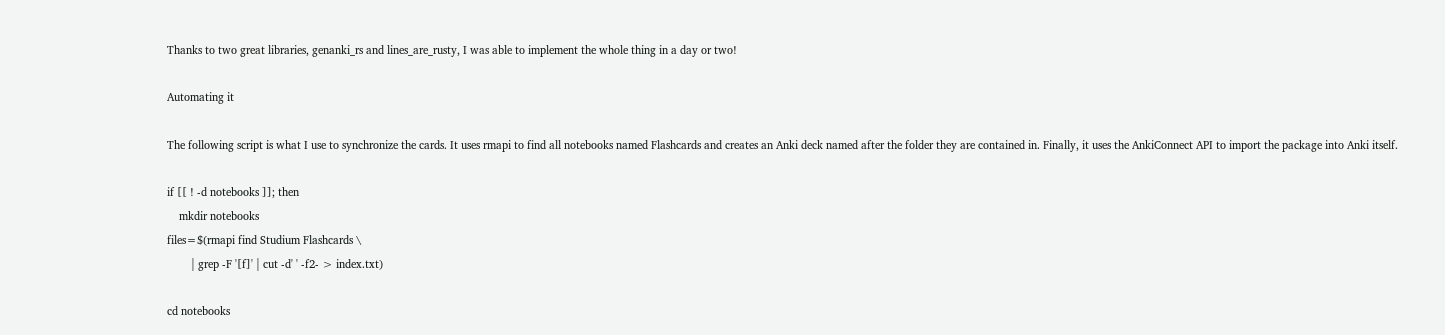Thanks to two great libraries, genanki_rs and lines_are_rusty, I was able to implement the whole thing in a day or two!

Automating it

The following script is what I use to synchronize the cards. It uses rmapi to find all notebooks named Flashcards and creates an Anki deck named after the folder they are contained in. Finally, it uses the AnkiConnect API to import the package into Anki itself.

if [[ ! -d notebooks ]]; then
    mkdir notebooks
files=$(rmapi find Studium Flashcards \
        | grep -F '[f]' | cut -d' ' -f2- > index.txt)

cd notebooks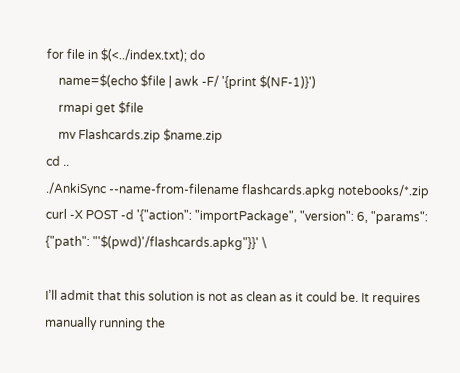for file in $(<../index.txt); do
    name=$(echo $file | awk -F/ '{print $(NF-1)}')
    rmapi get $file
    mv Flashcards.zip $name.zip
cd ..
./AnkiSync --name-from-filename flashcards.apkg notebooks/*.zip
curl -X POST -d '{"action": "importPackage", "version": 6, "params": {"path": "'$(pwd)'/flashcards.apkg"}}' \

I’ll admit that this solution is not as clean as it could be. It requires manually running the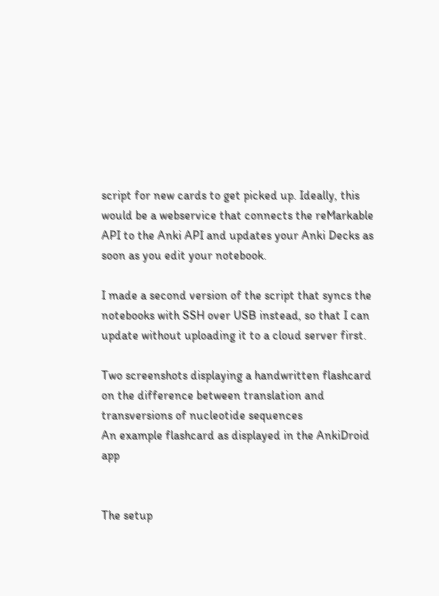script for new cards to get picked up. Ideally, this would be a webservice that connects the reMarkable API to the Anki API and updates your Anki Decks as soon as you edit your notebook.

I made a second version of the script that syncs the notebooks with SSH over USB instead, so that I can update without uploading it to a cloud server first.

Two screenshots displaying a handwritten flashcard on the difference between translation and transversions of nucleotide sequences
An example flashcard as displayed in the AnkiDroid app


The setup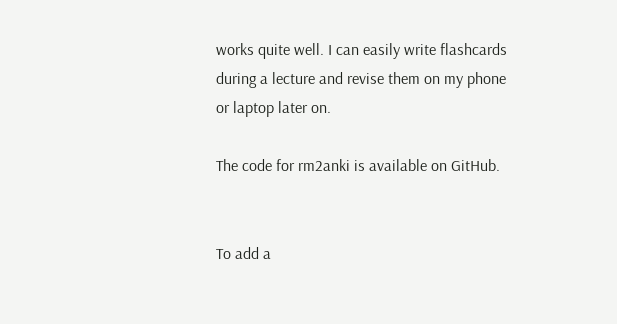works quite well. I can easily write flashcards during a lecture and revise them on my phone or laptop later on.

The code for rm2anki is available on GitHub.


To add a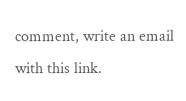comment, write an email with this link.